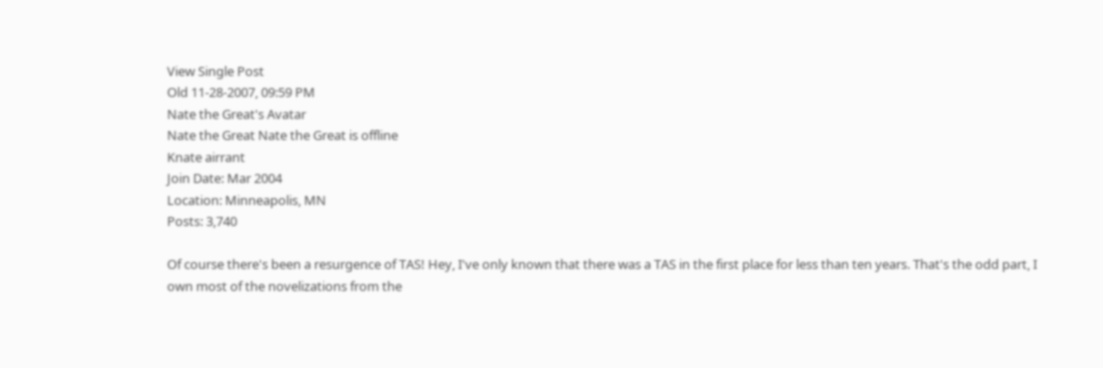View Single Post
Old 11-28-2007, 09:59 PM
Nate the Great's Avatar
Nate the Great Nate the Great is offline
Knate airrant
Join Date: Mar 2004
Location: Minneapolis, MN
Posts: 3,740

Of course there's been a resurgence of TAS! Hey, I've only known that there was a TAS in the first place for less than ten years. That's the odd part, I own most of the novelizations from the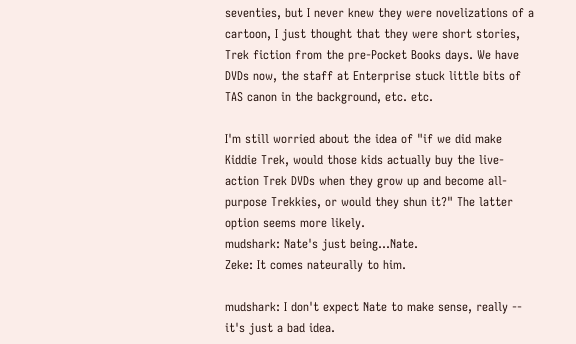seventies, but I never knew they were novelizations of a cartoon, I just thought that they were short stories, Trek fiction from the pre-Pocket Books days. We have DVDs now, the staff at Enterprise stuck little bits of TAS canon in the background, etc. etc.

I'm still worried about the idea of "if we did make Kiddie Trek, would those kids actually buy the live-action Trek DVDs when they grow up and become all-purpose Trekkies, or would they shun it?" The latter option seems more likely.
mudshark: Nate's just being...Nate.
Zeke: It comes nateurally to him.

mudshark: I don't expect Nate to make sense, really -- it's just a bad idea.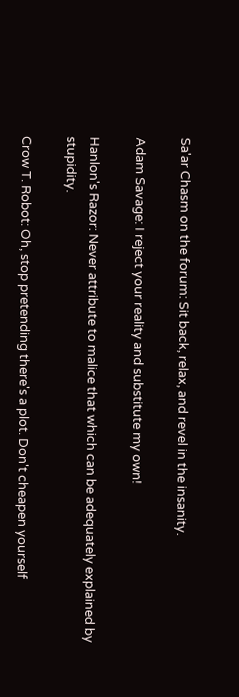Sa'ar Chasm on the forum: Sit back, relax, and revel in the insanity.

Adam Savage: I reject your reality and substitute my own!

Hanlon's Razor: Never attribute to malice that which can be adequately explained by stupidity.

Crow T. Robot: Oh, stop pretending there's a plot. Don't cheapen yourself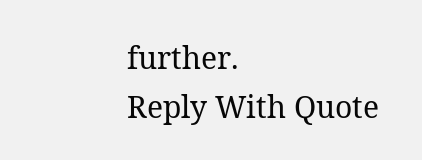further.
Reply With Quote